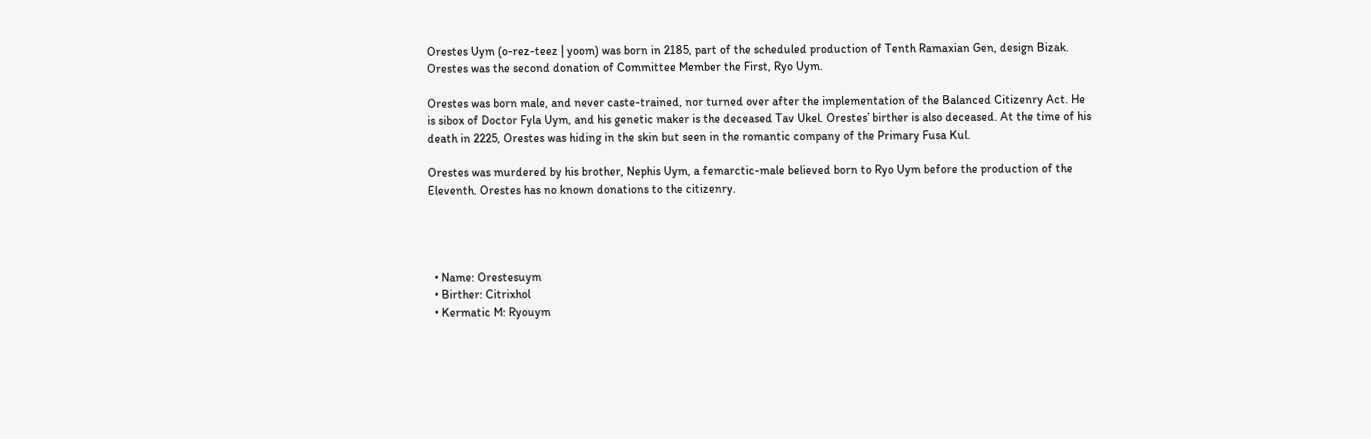Orestes Uym (o-rez-teez | yoom) was born in 2185, part of the scheduled production of Tenth Ramaxian Gen, design Bizak. Orestes was the second donation of Committee Member the First, Ryo Uym.

Orestes was born male, and never caste-trained, nor turned over after the implementation of the Balanced Citizenry Act. He is sibox of Doctor Fyla Uym, and his genetic maker is the deceased Tav Ukel. Orestes’ birther is also deceased. At the time of his death in 2225, Orestes was hiding in the skin but seen in the romantic company of the Primary Fusa Kul.

Orestes was murdered by his brother, Nephis Uym, a femarctic-male believed born to Ryo Uym before the production of the Eleventh. Orestes has no known donations to the citizenry.




  • Name: Orestesuym
  • Birther: Citrixhol
  • Kermatic M: Ryouym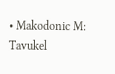• Makodonic M: Tavukel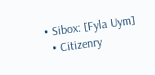• Sibox: [Fyla Uym]
  • Citizenry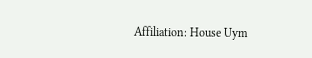Affiliation: House Uym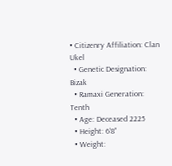• Citizenry Affiliation: Clan Ukel
  • Genetic Designation: Bizak
  • Ramaxi Generation: Tenth
  • Age: Deceased 2225
  • Height: 6’8”
  • Weight: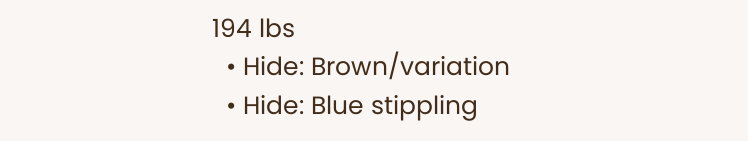194 lbs
  • Hide: Brown/variation
  • Hide: Blue stippling